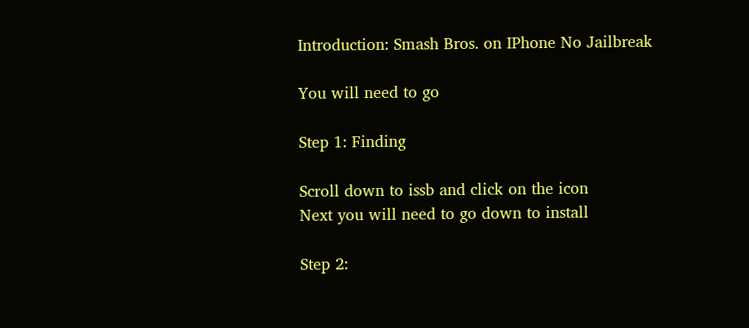Introduction: Smash Bros. on IPhone No Jailbreak

You will need to go

Step 1: Finding

Scroll down to issb and click on the icon
Next you will need to go down to install

Step 2: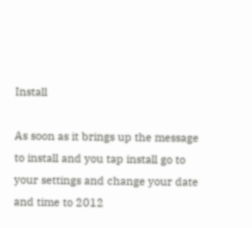Install

As soon as it brings up the message to install and you tap install go to your settings and change your date and time to 2012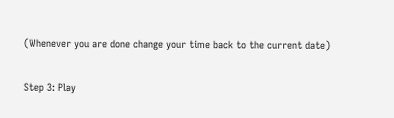(Whenever you are done change your time back to the current date)

Step 3: Play